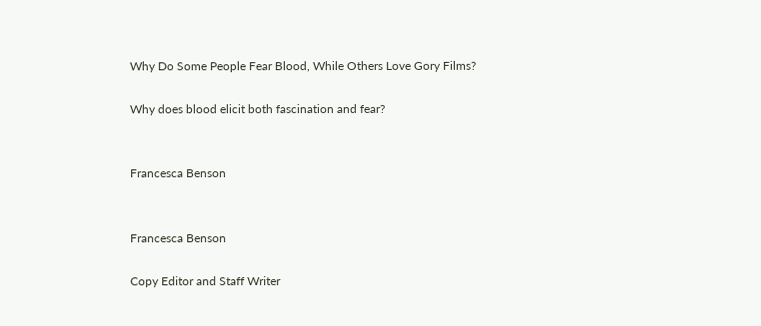Why Do Some People Fear Blood, While Others Love Gory Films?

Why does blood elicit both fascination and fear?


Francesca Benson


Francesca Benson

Copy Editor and Staff Writer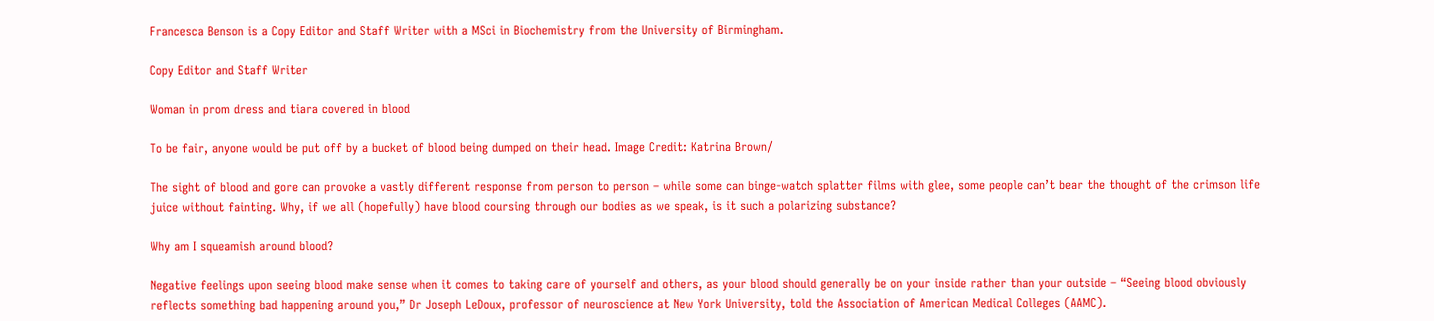Francesca Benson is a Copy Editor and Staff Writer with a MSci in Biochemistry from the University of Birmingham.

Copy Editor and Staff Writer

Woman in prom dress and tiara covered in blood

To be fair, anyone would be put off by a bucket of blood being dumped on their head. Image Credit: Katrina Brown/

The sight of blood and gore can provoke a vastly different response from person to person – while some can binge-watch splatter films with glee, some people can’t bear the thought of the crimson life juice without fainting. Why, if we all (hopefully) have blood coursing through our bodies as we speak, is it such a polarizing substance?

Why am I squeamish around blood?

Negative feelings upon seeing blood make sense when it comes to taking care of yourself and others, as your blood should generally be on your inside rather than your outside – “Seeing blood obviously reflects something bad happening around you,” Dr Joseph LeDoux, professor of neuroscience at New York University, told the Association of American Medical Colleges (AAMC).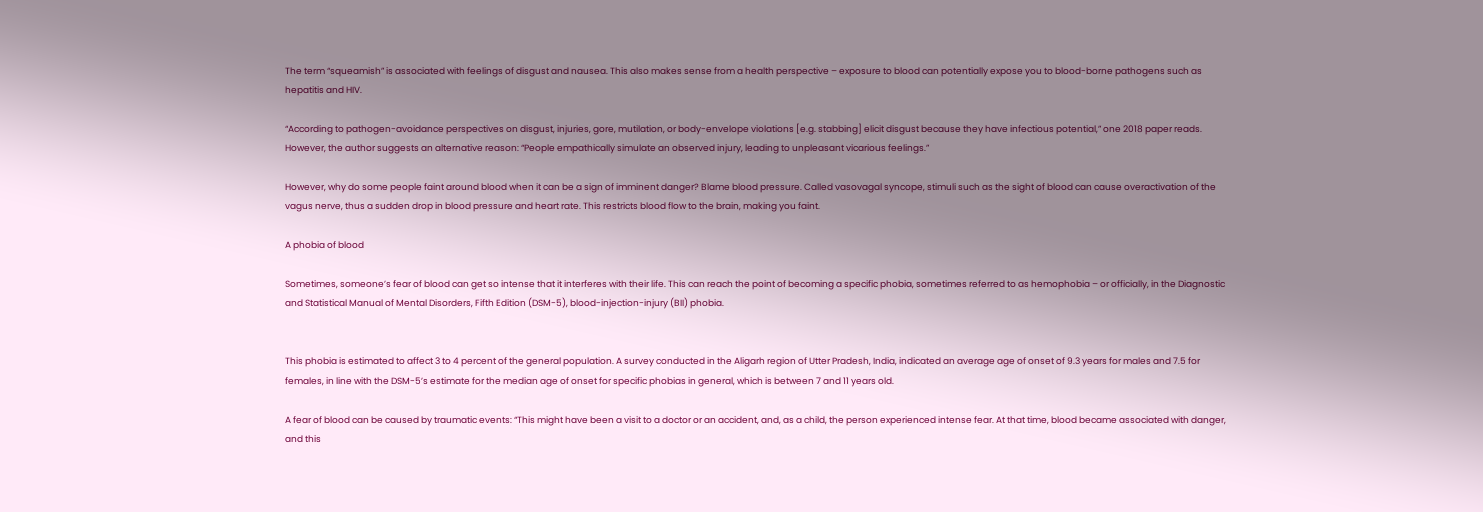The term “squeamish” is associated with feelings of disgust and nausea. This also makes sense from a health perspective – exposure to blood can potentially expose you to blood-borne pathogens such as hepatitis and HIV.

“According to pathogen-avoidance perspectives on disgust, injuries, gore, mutilation, or body-envelope violations [e.g. stabbing] elicit disgust because they have infectious potential,” one 2018 paper reads. However, the author suggests an alternative reason: “People empathically simulate an observed injury, leading to unpleasant vicarious feelings.”

However, why do some people faint around blood when it can be a sign of imminent danger? Blame blood pressure. Called vasovagal syncope, stimuli such as the sight of blood can cause overactivation of the vagus nerve, thus a sudden drop in blood pressure and heart rate. This restricts blood flow to the brain, making you faint.

A phobia of blood

Sometimes, someone’s fear of blood can get so intense that it interferes with their life. This can reach the point of becoming a specific phobia, sometimes referred to as hemophobia – or officially, in the Diagnostic and Statistical Manual of Mental Disorders, Fifth Edition (DSM-5), blood-injection-injury (BII) phobia.


This phobia is estimated to affect 3 to 4 percent of the general population. A survey conducted in the Aligarh region of Utter Pradesh, India, indicated an average age of onset of 9.3 years for males and 7.5 for females, in line with the DSM-5’s estimate for the median age of onset for specific phobias in general, which is between 7 and 11 years old.

A fear of blood can be caused by traumatic events: “This might have been a visit to a doctor or an accident, and, as a child, the person experienced intense fear. At that time, blood became associated with danger, and this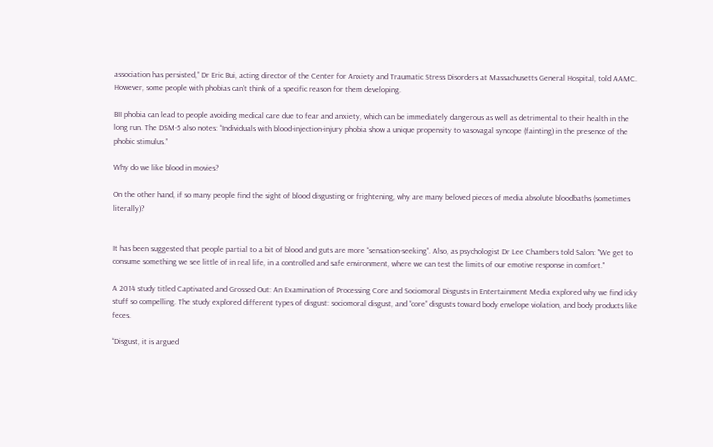association has persisted,” Dr Eric Bui, acting director of the Center for Anxiety and Traumatic Stress Disorders at Massachusetts General Hospital, told AAMC. However, some people with phobias can’t think of a specific reason for them developing.

BII phobia can lead to people avoiding medical care due to fear and anxiety, which can be immediately dangerous as well as detrimental to their health in the long run. The DSM-5 also notes: “Individuals with blood-injection-injury phobia show a unique propensity to vasovagal syncope (fainting) in the presence of the phobic stimulus.”

Why do we like blood in movies?

On the other hand, if so many people find the sight of blood disgusting or frightening, why are many beloved pieces of media absolute bloodbaths (sometimes literally)?


It has been suggested that people partial to a bit of blood and guts are more “sensation-seeking”. Also, as psychologist Dr Lee Chambers told Salon: "We get to consume something we see little of in real life, in a controlled and safe environment, where we can test the limits of our emotive response in comfort."

A 2014 study titled Captivated and Grossed Out: An Examination of Processing Core and Sociomoral Disgusts in Entertainment Media explored why we find icky stuff so compelling. The study explored different types of disgust: sociomoral disgust, and “core” disgusts toward body envelope violation, and body products like feces.

“Disgust, it is argued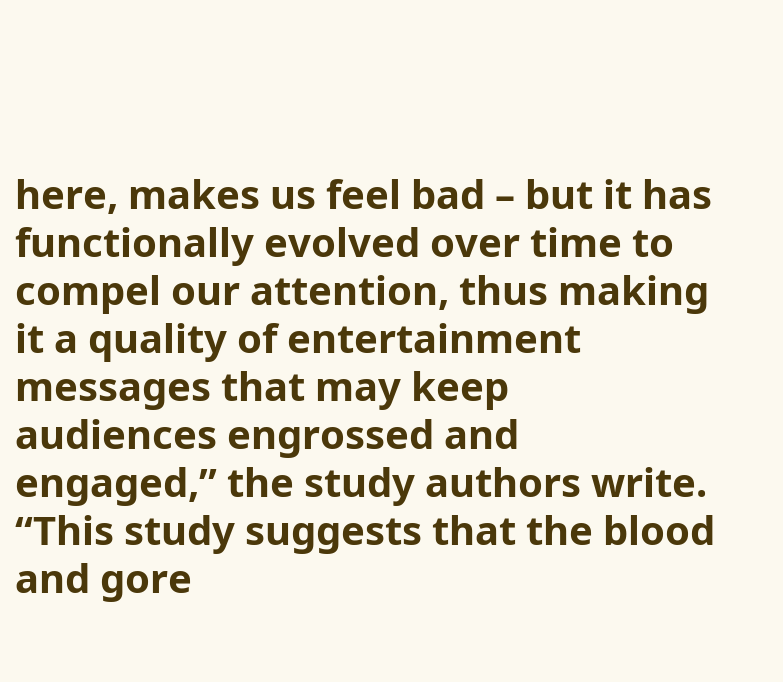here, makes us feel bad – but it has functionally evolved over time to compel our attention, thus making it a quality of entertainment messages that may keep audiences engrossed and engaged,” the study authors write. “This study suggests that the blood and gore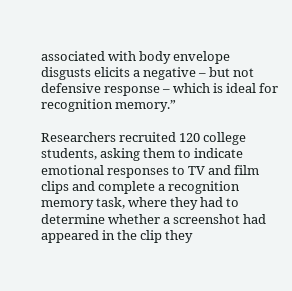associated with body envelope disgusts elicits a negative – but not defensive response – which is ideal for recognition memory.”

Researchers recruited 120 college students, asking them to indicate emotional responses to TV and film clips and complete a recognition memory task, where they had to determine whether a screenshot had appeared in the clip they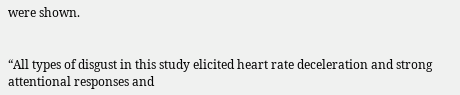were shown.


“All types of disgust in this study elicited heart rate deceleration and strong attentional responses and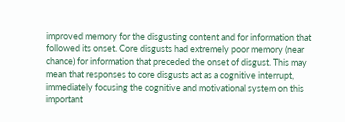improved memory for the disgusting content and for information that followed its onset. Core disgusts had extremely poor memory (near chance) for information that preceded the onset of disgust. This may mean that responses to core disgusts act as a cognitive interrupt, immediately focusing the cognitive and motivational system on this important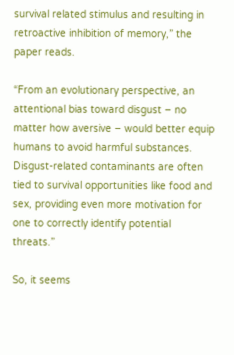survival related stimulus and resulting in retroactive inhibition of memory,” the paper reads.

“From an evolutionary perspective, an attentional bias toward disgust – no matter how aversive – would better equip humans to avoid harmful substances. Disgust-related contaminants are often tied to survival opportunities like food and sex, providing even more motivation for one to correctly identify potential threats.”

So, it seems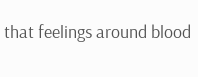that feelings around blood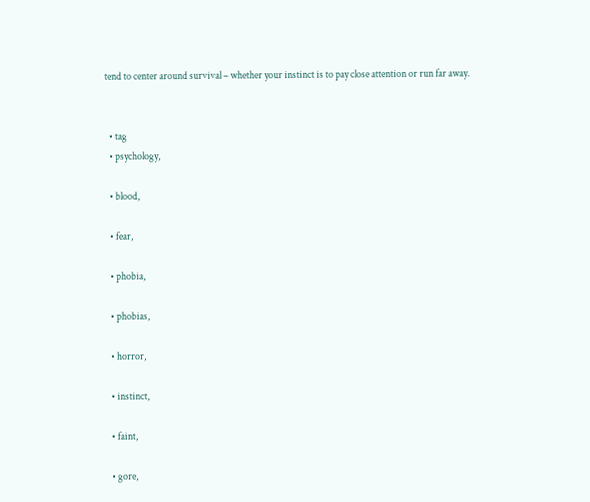tend to center around survival – whether your instinct is to pay close attention or run far away.


  • tag
  • psychology,

  • blood,

  • fear,

  • phobia,

  • phobias,

  • horror,

  • instinct,

  • faint,

  • gore,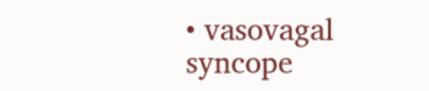• vasovagal syncope